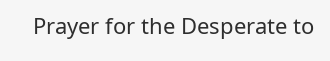Prayer for the Desperate to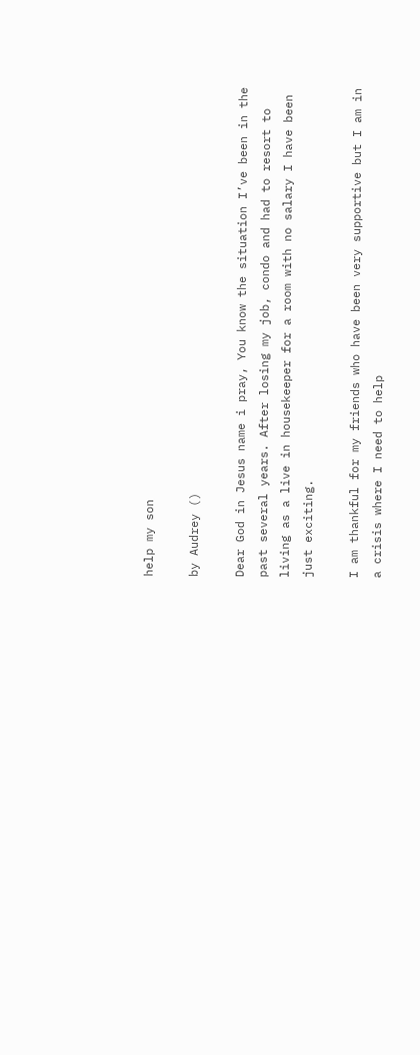help my son

by Audrey ()

Dear God in Jesus name i pray, You know the situation I’ve been in the past several years. After losing my job, condo and had to resort to living as a live in housekeeper for a room with no salary I have been just exciting.

I am thankful for my friends who have been very supportive but I am in a crisis where I need to help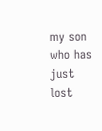my son who has just lost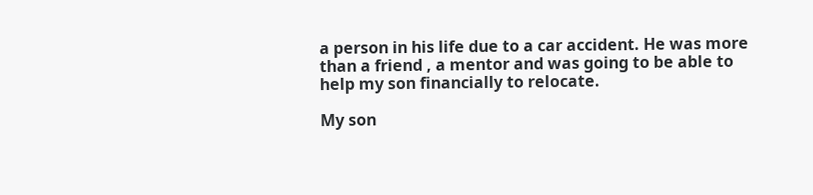a person in his life due to a car accident. He was more than a friend , a mentor and was going to be able to help my son financially to relocate.

My son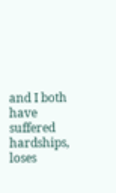and I both have suffered hardships, loses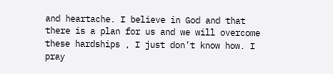and heartache. I believe in God and that there is a plan for us and we will overcome these hardships , I just don’t know how. I pray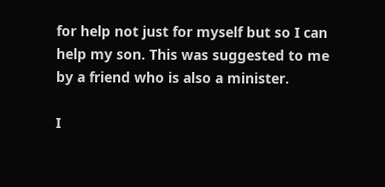for help not just for myself but so I can help my son. This was suggested to me by a friend who is also a minister.

I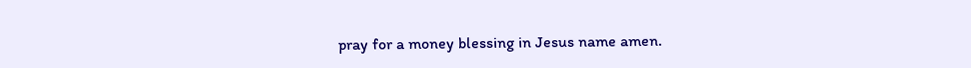pray for a money blessing in Jesus name amen.